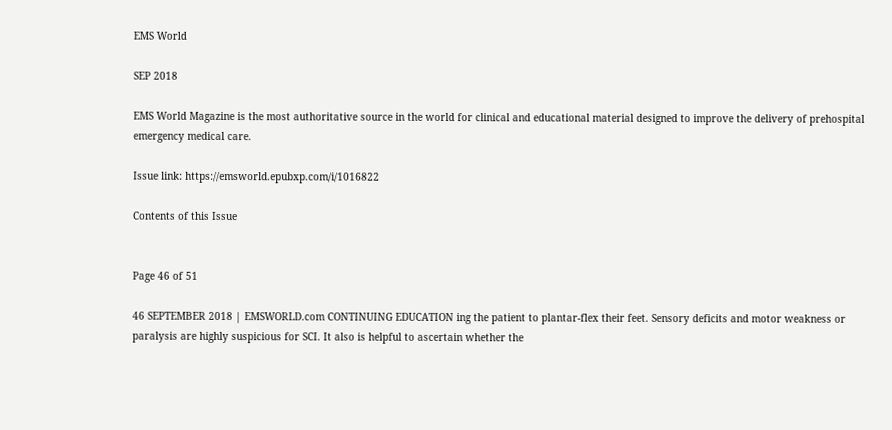EMS World

SEP 2018

EMS World Magazine is the most authoritative source in the world for clinical and educational material designed to improve the delivery of prehospital emergency medical care.

Issue link: https://emsworld.epubxp.com/i/1016822

Contents of this Issue


Page 46 of 51

46 SEPTEMBER 2018 | EMSWORLD.com CONTINUING EDUCATION ing the patient to plantar-flex their feet. Sensory deficits and motor weakness or paralysis are highly suspicious for SCI. It also is helpful to ascertain whether the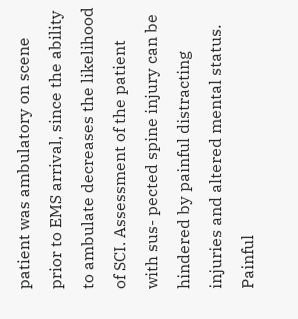patient was ambulatory on scene prior to EMS arrival, since the ability to ambulate decreases the likelihood of SCI. Assessment of the patient with sus- pected spine injury can be hindered by painful distracting injuries and altered mental status. Painful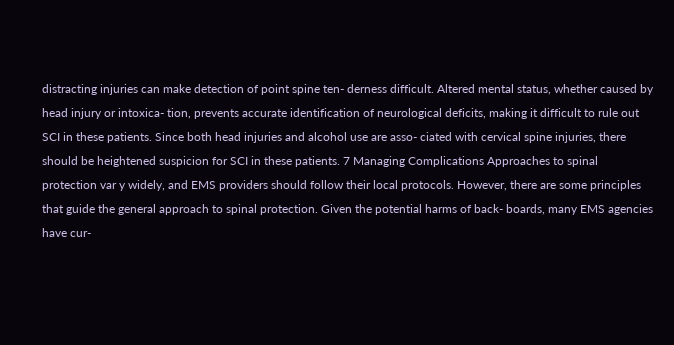distracting injuries can make detection of point spine ten- derness difficult. Altered mental status, whether caused by head injury or intoxica- tion, prevents accurate identification of neurological deficits, making it difficult to rule out SCI in these patients. Since both head injuries and alcohol use are asso- ciated with cervical spine injuries, there should be heightened suspicion for SCI in these patients. 7 Managing Complications Approaches to spinal protection var y widely, and EMS providers should follow their local protocols. However, there are some principles that guide the general approach to spinal protection. Given the potential harms of back- boards, many EMS agencies have cur-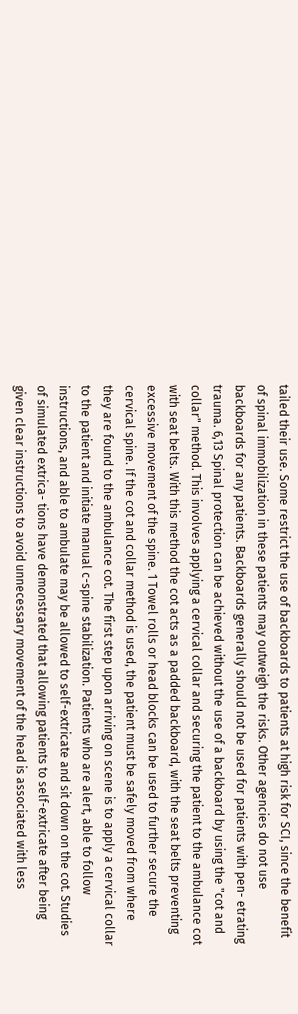tailed their use. Some restrict the use of backboards to patients at high risk for SCI, since the benefit of spinal immobilization in these patients may outweigh the risks. Other agencies do not use backboards for any patients. Backboards generally should not be used for patients with pen- etrating trauma. 6,13 Spinal protection can be achieved without the use of a backboard by using the "cot and collar" method. This involves applying a cervical collar and securing the patient to the ambulance cot with seat belts. With this method the cot acts as a padded backboard, with the seat belts preventing excessive movement of the spine. 1 Towel rolls or head blocks can be used to further secure the cervical spine. If the cot and collar method is used, the patient must be safely moved from where they are found to the ambulance cot. The first step upon arriving on scene is to apply a cervical collar to the patient and initiate manual c-spine stabilization. Patients who are alert, able to follow instructions, and able to ambulate may be allowed to self-extricate and sit down on the cot. Studies of simulated extrica- tions have demonstrated that allowing patients to self-extricate after being given clear instructions to avoid unnecessary movement of the head is associated with less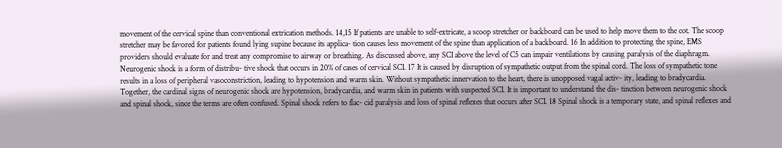movement of the cervical spine than conventional extrication methods. 14,15 If patients are unable to self-extricate, a scoop stretcher or backboard can be used to help move them to the cot. The scoop stretcher may be favored for patients found lying supine because its applica- tion causes less movement of the spine than application of a backboard. 16 In addition to protecting the spine, EMS providers should evaluate for and treat any compromise to airway or breathing. As discussed above, any SCI above the level of C5 can impair ventilations by causing paralysis of the diaphragm. Neurogenic shock is a form of distribu- tive shock that occurs in 20% of cases of cervical SCI. 17 It is caused by disruption of sympathetic output from the spinal cord. The loss of sympathetic tone results in a loss of peripheral vasoconstriction, leading to hypotension and warm skin. Without sympathetic innervation to the heart, there is unopposed vagal activ- ity, leading to bradycardia. Together, the cardinal signs of neurogenic shock are hypotension, bradycardia, and warm skin in patients with suspected SCI. It is important to understand the dis- tinction between neurogenic shock and spinal shock, since the terms are often confused. Spinal shock refers to flac- cid paralysis and loss of spinal reflexes that occurs after SCI. 18 Spinal shock is a temporary state, and spinal reflexes and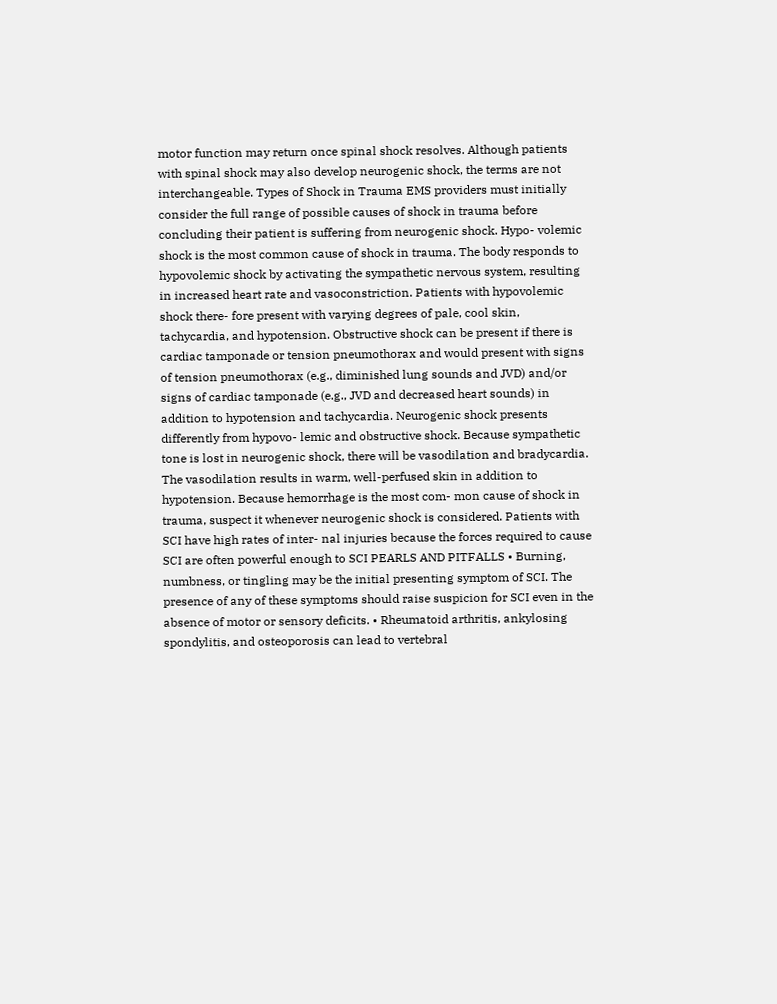motor function may return once spinal shock resolves. Although patients with spinal shock may also develop neurogenic shock, the terms are not interchangeable. Types of Shock in Trauma EMS providers must initially consider the full range of possible causes of shock in trauma before concluding their patient is suffering from neurogenic shock. Hypo- volemic shock is the most common cause of shock in trauma. The body responds to hypovolemic shock by activating the sympathetic nervous system, resulting in increased heart rate and vasoconstriction. Patients with hypovolemic shock there- fore present with varying degrees of pale, cool skin, tachycardia, and hypotension. Obstructive shock can be present if there is cardiac tamponade or tension pneumothorax and would present with signs of tension pneumothorax (e.g., diminished lung sounds and JVD) and/or signs of cardiac tamponade (e.g., JVD and decreased heart sounds) in addition to hypotension and tachycardia. Neurogenic shock presents differently from hypovo- lemic and obstructive shock. Because sympathetic tone is lost in neurogenic shock, there will be vasodilation and bradycardia. The vasodilation results in warm, well-perfused skin in addition to hypotension. Because hemorrhage is the most com- mon cause of shock in trauma, suspect it whenever neurogenic shock is considered. Patients with SCI have high rates of inter- nal injuries because the forces required to cause SCI are often powerful enough to SCI PEARLS AND PITFALLS • Burning, numbness, or tingling may be the initial presenting symptom of SCI. The presence of any of these symptoms should raise suspicion for SCI even in the absence of motor or sensory deficits. • Rheumatoid arthritis, ankylosing spondylitis, and osteoporosis can lead to vertebral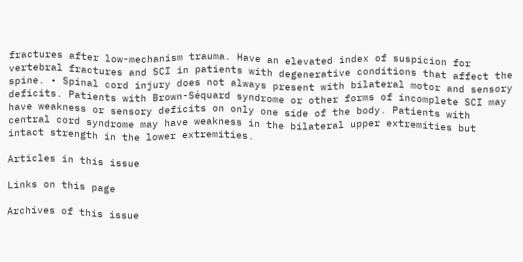fractures after low-mechanism trauma. Have an elevated index of suspicion for vertebral fractures and SCI in patients with degenerative conditions that affect the spine. • Spinal cord injury does not always present with bilateral motor and sensory deficits. Patients with Brown-Séquard syndrome or other forms of incomplete SCI may have weakness or sensory deficits on only one side of the body. Patients with central cord syndrome may have weakness in the bilateral upper extremities but intact strength in the lower extremities.

Articles in this issue

Links on this page

Archives of this issue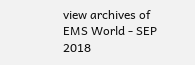view archives of EMS World - SEP 2018